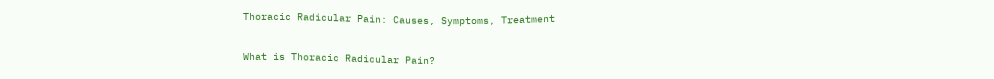Thoracic Radicular Pain: Causes, Symptoms, Treatment

What is Thoracic Radicular Pain?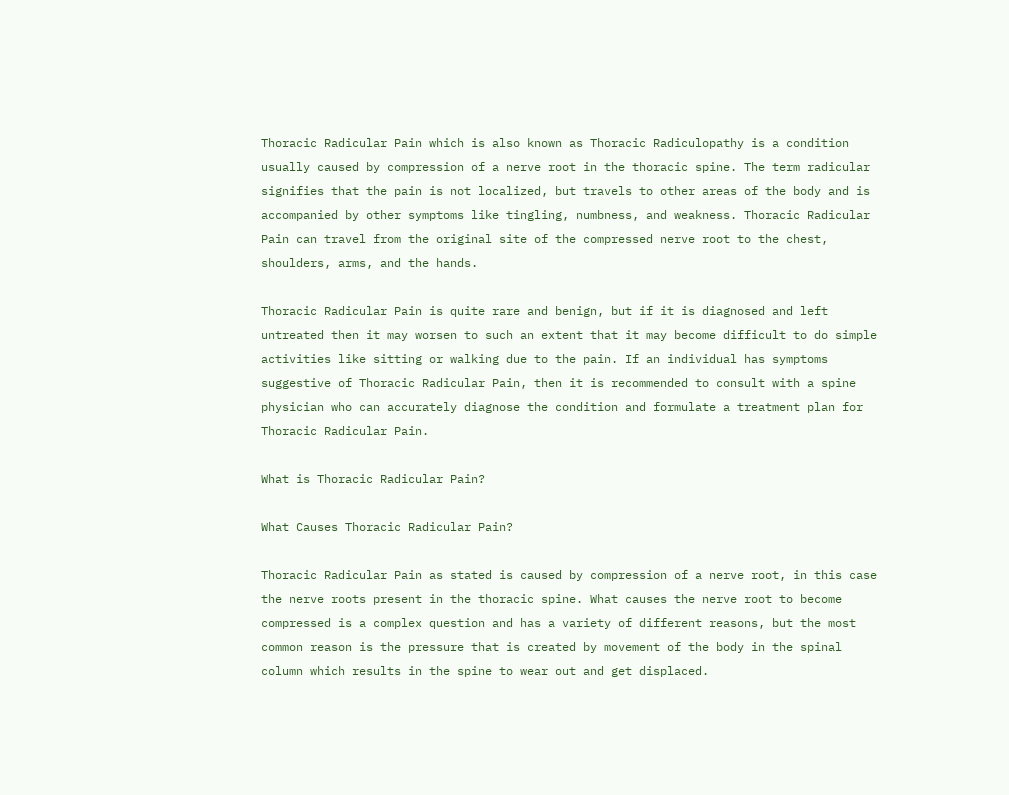Thoracic Radicular Pain which is also known as Thoracic Radiculopathy is a condition usually caused by compression of a nerve root in the thoracic spine. The term radicular signifies that the pain is not localized, but travels to other areas of the body and is accompanied by other symptoms like tingling, numbness, and weakness. Thoracic Radicular Pain can travel from the original site of the compressed nerve root to the chest, shoulders, arms, and the hands.

Thoracic Radicular Pain is quite rare and benign, but if it is diagnosed and left untreated then it may worsen to such an extent that it may become difficult to do simple activities like sitting or walking due to the pain. If an individual has symptoms suggestive of Thoracic Radicular Pain, then it is recommended to consult with a spine physician who can accurately diagnose the condition and formulate a treatment plan for Thoracic Radicular Pain.

What is Thoracic Radicular Pain?

What Causes Thoracic Radicular Pain?

Thoracic Radicular Pain as stated is caused by compression of a nerve root, in this case the nerve roots present in the thoracic spine. What causes the nerve root to become compressed is a complex question and has a variety of different reasons, but the most common reason is the pressure that is created by movement of the body in the spinal column which results in the spine to wear out and get displaced.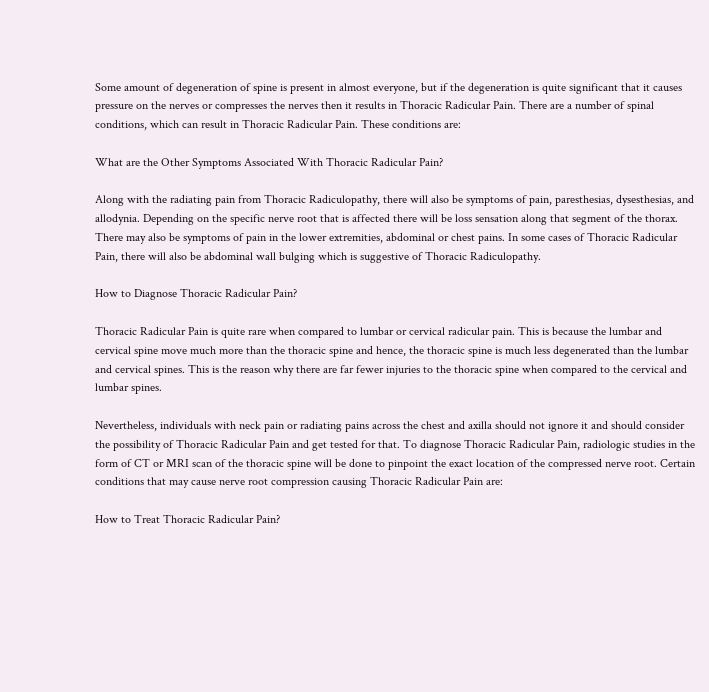Some amount of degeneration of spine is present in almost everyone, but if the degeneration is quite significant that it causes pressure on the nerves or compresses the nerves then it results in Thoracic Radicular Pain. There are a number of spinal conditions, which can result in Thoracic Radicular Pain. These conditions are:

What are the Other Symptoms Associated With Thoracic Radicular Pain?

Along with the radiating pain from Thoracic Radiculopathy, there will also be symptoms of pain, paresthesias, dysesthesias, and allodynia. Depending on the specific nerve root that is affected there will be loss sensation along that segment of the thorax. There may also be symptoms of pain in the lower extremities, abdominal or chest pains. In some cases of Thoracic Radicular Pain, there will also be abdominal wall bulging which is suggestive of Thoracic Radiculopathy.

How to Diagnose Thoracic Radicular Pain?

Thoracic Radicular Pain is quite rare when compared to lumbar or cervical radicular pain. This is because the lumbar and cervical spine move much more than the thoracic spine and hence, the thoracic spine is much less degenerated than the lumbar and cervical spines. This is the reason why there are far fewer injuries to the thoracic spine when compared to the cervical and lumbar spines.

Nevertheless, individuals with neck pain or radiating pains across the chest and axilla should not ignore it and should consider the possibility of Thoracic Radicular Pain and get tested for that. To diagnose Thoracic Radicular Pain, radiologic studies in the form of CT or MRI scan of the thoracic spine will be done to pinpoint the exact location of the compressed nerve root. Certain conditions that may cause nerve root compression causing Thoracic Radicular Pain are:

How to Treat Thoracic Radicular Pain?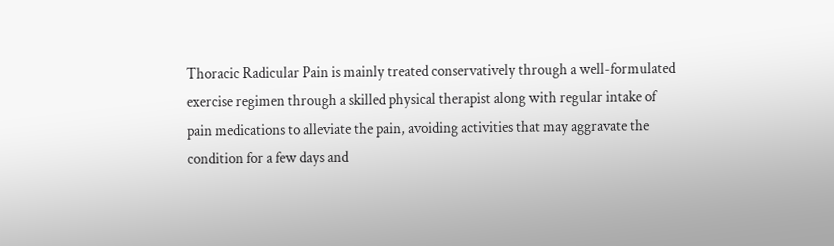Thoracic Radicular Pain is mainly treated conservatively through a well-formulated exercise regimen through a skilled physical therapist along with regular intake of pain medications to alleviate the pain, avoiding activities that may aggravate the condition for a few days and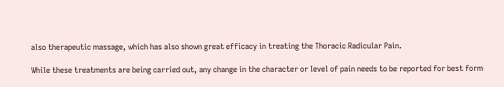also therapeutic massage, which has also shown great efficacy in treating the Thoracic Radicular Pain.

While these treatments are being carried out, any change in the character or level of pain needs to be reported for best form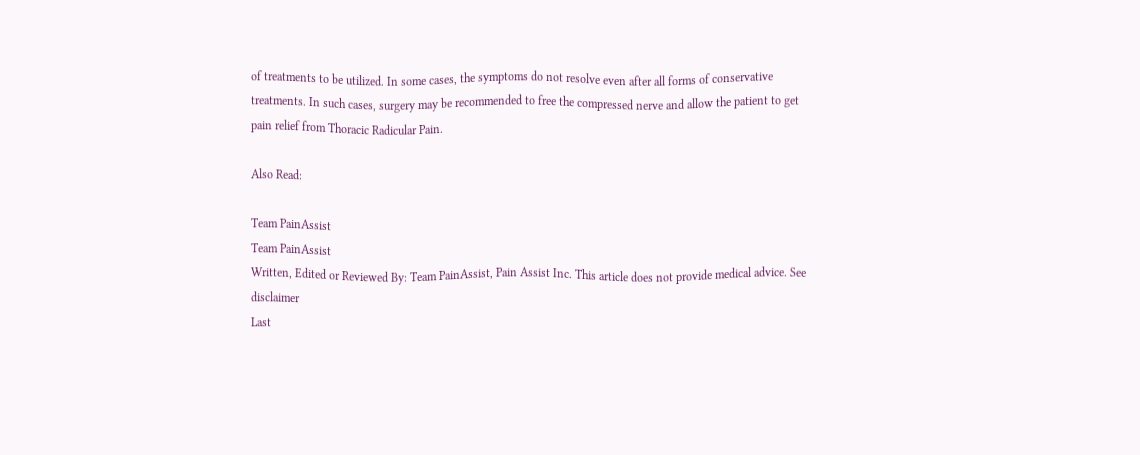of treatments to be utilized. In some cases, the symptoms do not resolve even after all forms of conservative treatments. In such cases, surgery may be recommended to free the compressed nerve and allow the patient to get pain relief from Thoracic Radicular Pain.

Also Read:

Team PainAssist
Team PainAssist
Written, Edited or Reviewed By: Team PainAssist, Pain Assist Inc. This article does not provide medical advice. See disclaimer
Last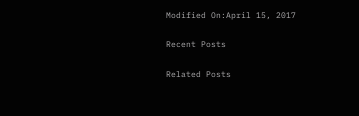Modified On:April 15, 2017

Recent Posts

Related Posts